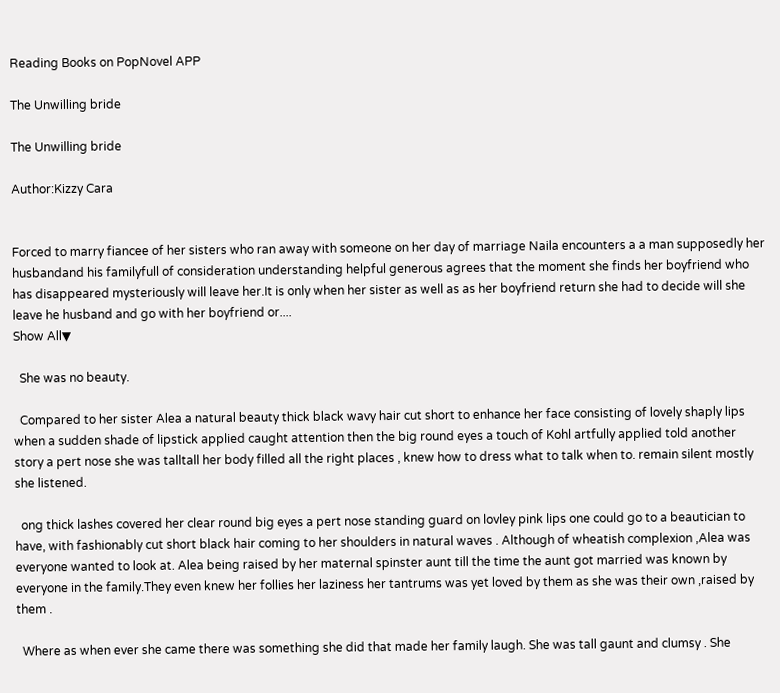Reading Books on PopNovel APP

The Unwilling bride

The Unwilling bride

Author:Kizzy Cara


Forced to marry fiancee of her sisters who ran away with someone on her day of marriage Naila encounters a a man supposedly her husbandand his familyfull of consideration understanding helpful generous agrees that the moment she finds her boyfriend who has disappeared mysteriously will leave her.It is only when her sister as well as as her boyfriend return she had to decide will she leave he husband and go with her boyfriend or....
Show All▼

  She was no beauty.

  Compared to her sister Alea a natural beauty thick black wavy hair cut short to enhance her face consisting of lovely shaply lips when a sudden shade of lipstick applied caught attention then the big round eyes a touch of Kohl artfully applied told another story a pert nose she was talltall her body filled all the right places , knew how to dress what to talk when to. remain silent mostly she listened.

  ong thick lashes covered her clear round big eyes a pert nose standing guard on lovley pink lips one could go to a beautician to have, with fashionably cut short black hair coming to her shoulders in natural waves . Although of wheatish complexion ,Alea was everyone wanted to look at. Alea being raised by her maternal spinster aunt till the time the aunt got married was known by everyone in the family.They even knew her follies her laziness her tantrums was yet loved by them as she was their own ,raised by them .

  Where as when ever she came there was something she did that made her family laugh. She was tall gaunt and clumsy . She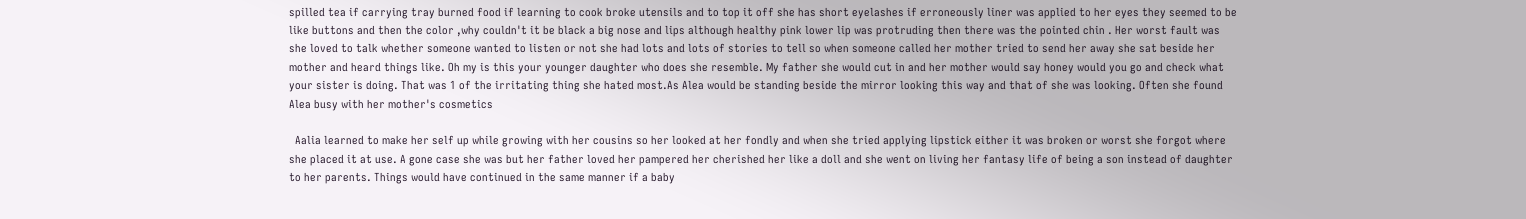spilled tea if carrying tray burned food if learning to cook broke utensils and to top it off she has short eyelashes if erroneously liner was applied to her eyes they seemed to be like buttons and then the color ,why couldn't it be black a big nose and lips although healthy pink lower lip was protruding then there was the pointed chin . Her worst fault was she loved to talk whether someone wanted to listen or not she had lots and lots of stories to tell so when someone called her mother tried to send her away she sat beside her mother and heard things like. Oh my is this your younger daughter who does she resemble. My father she would cut in and her mother would say honey would you go and check what your sister is doing. That was 1 of the irritating thing she hated most.As Alea would be standing beside the mirror looking this way and that of she was looking. Often she found Alea busy with her mother's cosmetics

  Aalia learned to make her self up while growing with her cousins so her looked at her fondly and when she tried applying lipstick either it was broken or worst she forgot where she placed it at use. A gone case she was but her father loved her pampered her cherished her like a doll and she went on living her fantasy life of being a son instead of daughter to her parents. Things would have continued in the same manner if a baby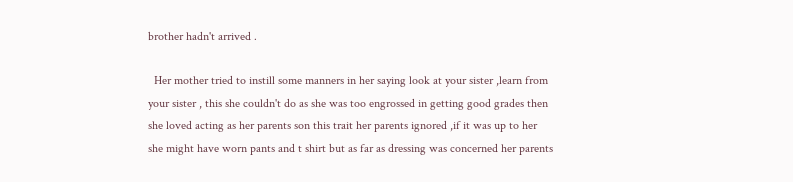brother hadn't arrived .

  Her mother tried to instill some manners in her saying look at your sister ,learn from your sister , this she couldn't do as she was too engrossed in getting good grades then she loved acting as her parents son this trait her parents ignored ,if it was up to her she might have worn pants and t shirt but as far as dressing was concerned her parents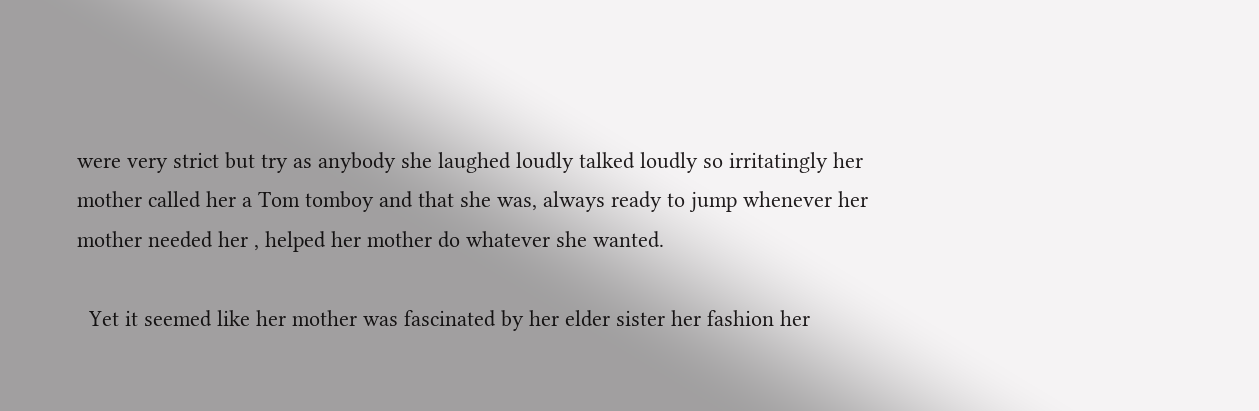were very strict but try as anybody she laughed loudly talked loudly so irritatingly her mother called her a Tom tomboy and that she was, always ready to jump whenever her mother needed her , helped her mother do whatever she wanted.

  Yet it seemed like her mother was fascinated by her elder sister her fashion her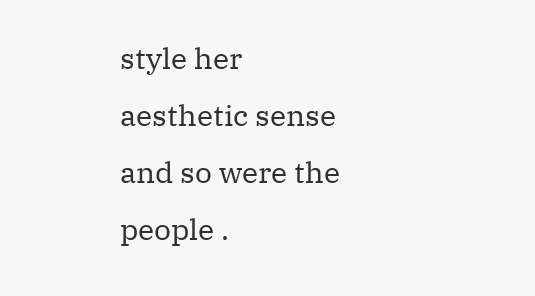style her aesthetic sense and so were the people .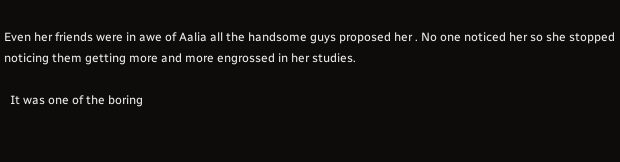Even her friends were in awe of Aalia all the handsome guys proposed her . No one noticed her so she stopped noticing them getting more and more engrossed in her studies.

  It was one of the boring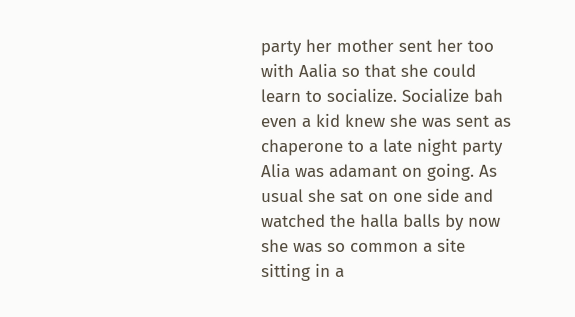party her mother sent her too with Aalia so that she could learn to socialize. Socialize bah even a kid knew she was sent as chaperone to a late night party Alia was adamant on going. As usual she sat on one side and watched the halla balls by now she was so common a site sitting in a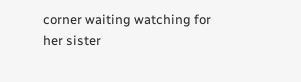corner waiting watching for her sister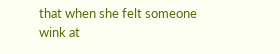that when she felt someone wink at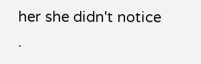her she didn't notice .